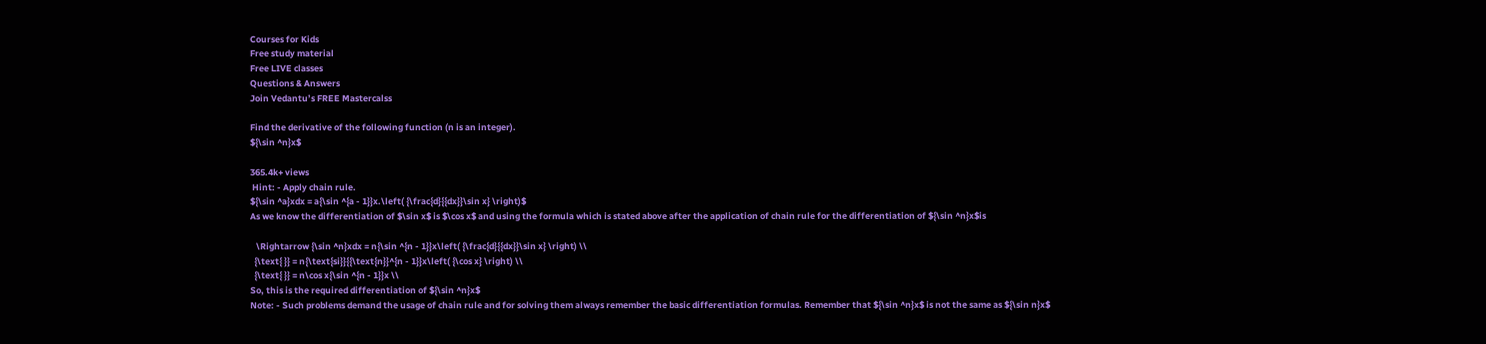Courses for Kids
Free study material
Free LIVE classes
Questions & Answers
Join Vedantu’s FREE Mastercalss

Find the derivative of the following function (n is an integer).
${\sin ^n}x$

365.4k+ views
 Hint: - Apply chain rule.
${\sin ^a}xdx = a{\sin ^{a - 1}}x.\left( {\frac{d}{{dx}}\sin x} \right)$
As we know the differentiation of $\sin x$ is $\cos x$ and using the formula which is stated above after the application of chain rule for the differentiation of ${\sin ^n}x$is

   \Rightarrow {\sin ^n}xdx = n{\sin ^{n - 1}}x\left( {\frac{d}{{dx}}\sin x} \right) \\
  {\text{ }} = n{\text{si}}{{\text{n}}^{n - 1}}x\left( {\cos x} \right) \\
  {\text{ }} = n\cos x{\sin ^{n - 1}}x \\
So, this is the required differentiation of ${\sin ^n}x$
Note: - Such problems demand the usage of chain rule and for solving them always remember the basic differentiation formulas. Remember that ${\sin ^n}x$ is not the same as ${\sin n}x$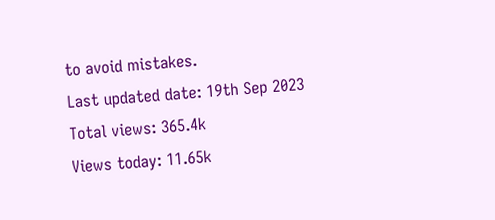to avoid mistakes.
Last updated date: 19th Sep 2023
Total views: 365.4k
Views today: 11.65k